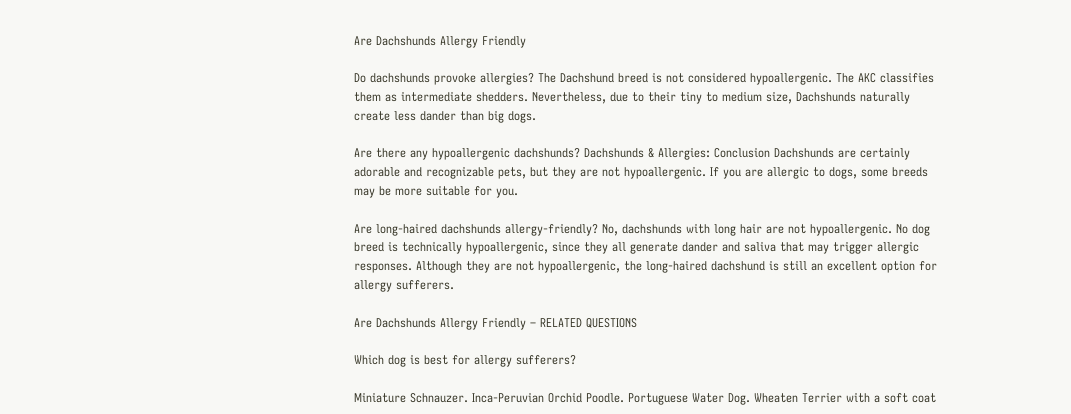Are Dachshunds Allergy Friendly

Do dachshunds provoke allergies? The Dachshund breed is not considered hypoallergenic. The AKC classifies them as intermediate shedders. Nevertheless, due to their tiny to medium size, Dachshunds naturally create less dander than big dogs.

Are there any hypoallergenic dachshunds? Dachshunds & Allergies: Conclusion Dachshunds are certainly adorable and recognizable pets, but they are not hypoallergenic. If you are allergic to dogs, some breeds may be more suitable for you.

Are long-haired dachshunds allergy-friendly? No, dachshunds with long hair are not hypoallergenic. No dog breed is technically hypoallergenic, since they all generate dander and saliva that may trigger allergic responses. Although they are not hypoallergenic, the long-haired dachshund is still an excellent option for allergy sufferers.

Are Dachshunds Allergy Friendly – RELATED QUESTIONS

Which dog is best for allergy sufferers?

Miniature Schnauzer. Inca-Peruvian Orchid Poodle. Portuguese Water Dog. Wheaten Terrier with a soft coat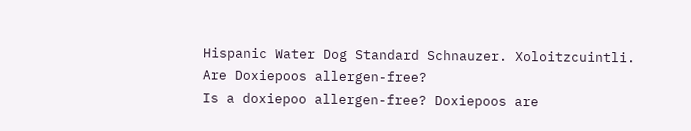Hispanic Water Dog Standard Schnauzer. Xoloitzcuintli.
Are Doxiepoos allergen-free?
Is a doxiepoo allergen-free? Doxiepoos are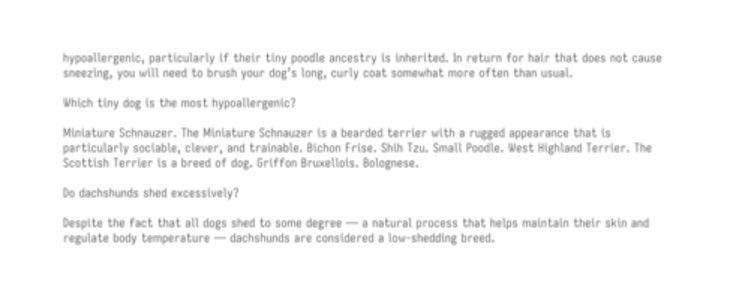hypoallergenic, particularly if their tiny poodle ancestry is inherited. In return for hair that does not cause sneezing, you will need to brush your dog’s long, curly coat somewhat more often than usual.

Which tiny dog is the most hypoallergenic?

Miniature Schnauzer. The Miniature Schnauzer is a bearded terrier with a rugged appearance that is particularly sociable, clever, and trainable. Bichon Frise. Shih Tzu. Small Poodle. West Highland Terrier. The Scottish Terrier is a breed of dog. Griffon Bruxellois. Bolognese.

Do dachshunds shed excessively?

Despite the fact that all dogs shed to some degree — a natural process that helps maintain their skin and regulate body temperature — dachshunds are considered a low-shedding breed.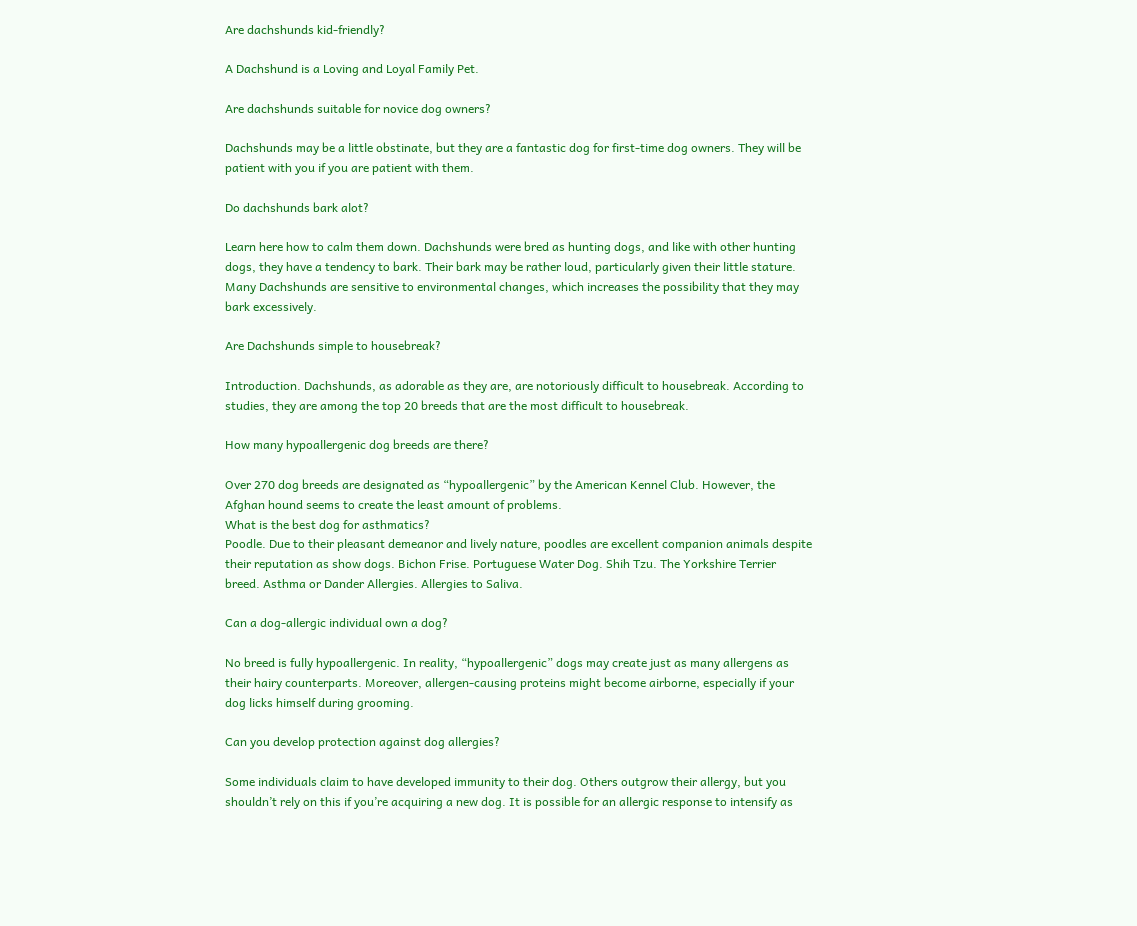Are dachshunds kid-friendly?

A Dachshund is a Loving and Loyal Family Pet.

Are dachshunds suitable for novice dog owners?

Dachshunds may be a little obstinate, but they are a fantastic dog for first-time dog owners. They will be patient with you if you are patient with them.

Do dachshunds bark alot?

Learn here how to calm them down. Dachshunds were bred as hunting dogs, and like with other hunting dogs, they have a tendency to bark. Their bark may be rather loud, particularly given their little stature. Many Dachshunds are sensitive to environmental changes, which increases the possibility that they may bark excessively.

Are Dachshunds simple to housebreak?

Introduction. Dachshunds, as adorable as they are, are notoriously difficult to housebreak. According to studies, they are among the top 20 breeds that are the most difficult to housebreak.

How many hypoallergenic dog breeds are there?

Over 270 dog breeds are designated as “hypoallergenic” by the American Kennel Club. However, the Afghan hound seems to create the least amount of problems.
What is the best dog for asthmatics?
Poodle. Due to their pleasant demeanor and lively nature, poodles are excellent companion animals despite their reputation as show dogs. Bichon Frise. Portuguese Water Dog. Shih Tzu. The Yorkshire Terrier breed. Asthma or Dander Allergies. Allergies to Saliva.

Can a dog-allergic individual own a dog?

No breed is fully hypoallergenic. In reality, “hypoallergenic” dogs may create just as many allergens as their hairy counterparts. Moreover, allergen-causing proteins might become airborne, especially if your dog licks himself during grooming.

Can you develop protection against dog allergies?

Some individuals claim to have developed immunity to their dog. Others outgrow their allergy, but you shouldn’t rely on this if you’re acquiring a new dog. It is possible for an allergic response to intensify as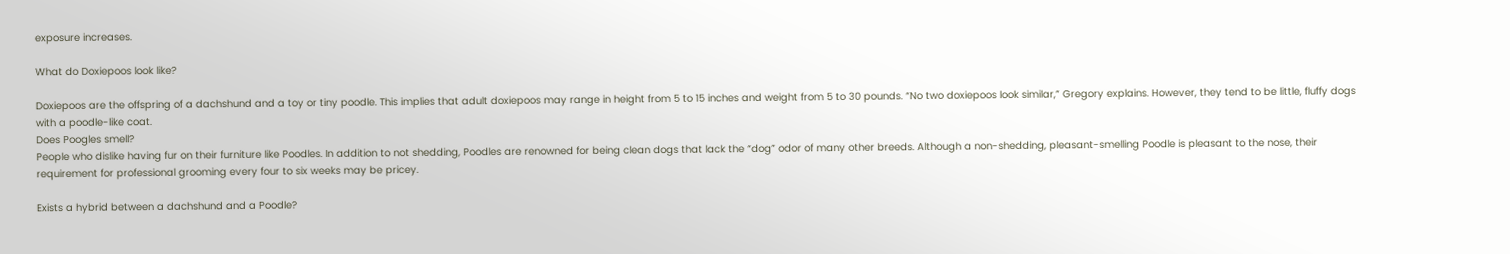exposure increases.

What do Doxiepoos look like?

Doxiepoos are the offspring of a dachshund and a toy or tiny poodle. This implies that adult doxiepoos may range in height from 5 to 15 inches and weight from 5 to 30 pounds. “No two doxiepoos look similar,” Gregory explains. However, they tend to be little, fluffy dogs with a poodle-like coat.
Does Poogles smell?
People who dislike having fur on their furniture like Poodles. In addition to not shedding, Poodles are renowned for being clean dogs that lack the “dog” odor of many other breeds. Although a non-shedding, pleasant-smelling Poodle is pleasant to the nose, their requirement for professional grooming every four to six weeks may be pricey.

Exists a hybrid between a dachshund and a Poodle?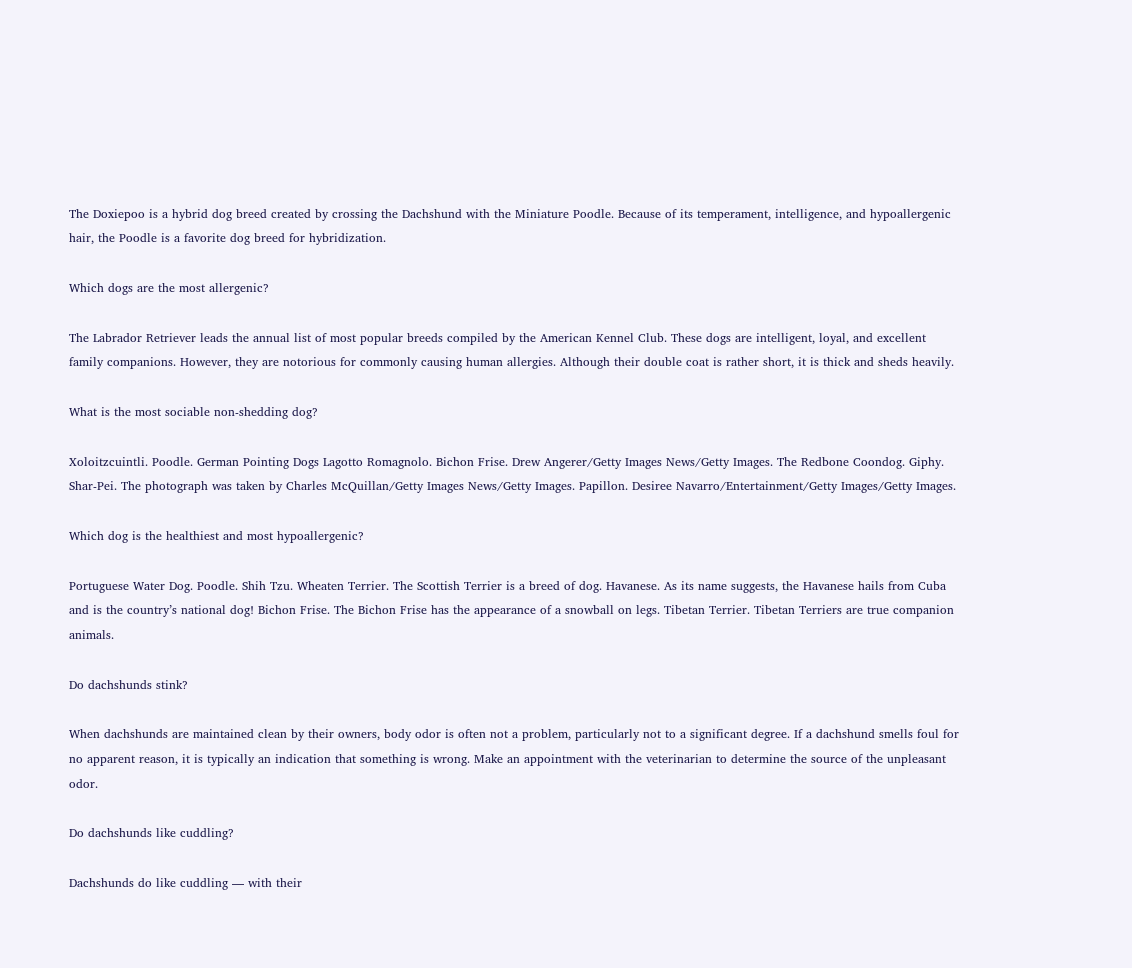The Doxiepoo is a hybrid dog breed created by crossing the Dachshund with the Miniature Poodle. Because of its temperament, intelligence, and hypoallergenic hair, the Poodle is a favorite dog breed for hybridization.

Which dogs are the most allergenic?

The Labrador Retriever leads the annual list of most popular breeds compiled by the American Kennel Club. These dogs are intelligent, loyal, and excellent family companions. However, they are notorious for commonly causing human allergies. Although their double coat is rather short, it is thick and sheds heavily.

What is the most sociable non-shedding dog?

Xoloitzcuintli. Poodle. German Pointing Dogs Lagotto Romagnolo. Bichon Frise. Drew Angerer/Getty Images News/Getty Images. The Redbone Coondog. Giphy. Shar-Pei. The photograph was taken by Charles McQuillan/Getty Images News/Getty Images. Papillon. Desiree Navarro/Entertainment/Getty Images/Getty Images.

Which dog is the healthiest and most hypoallergenic?

Portuguese Water Dog. Poodle. Shih Tzu. Wheaten Terrier. The Scottish Terrier is a breed of dog. Havanese. As its name suggests, the Havanese hails from Cuba and is the country’s national dog! Bichon Frise. The Bichon Frise has the appearance of a snowball on legs. Tibetan Terrier. Tibetan Terriers are true companion animals.

Do dachshunds stink?

When dachshunds are maintained clean by their owners, body odor is often not a problem, particularly not to a significant degree. If a dachshund smells foul for no apparent reason, it is typically an indication that something is wrong. Make an appointment with the veterinarian to determine the source of the unpleasant odor.

Do dachshunds like cuddling?

Dachshunds do like cuddling — with their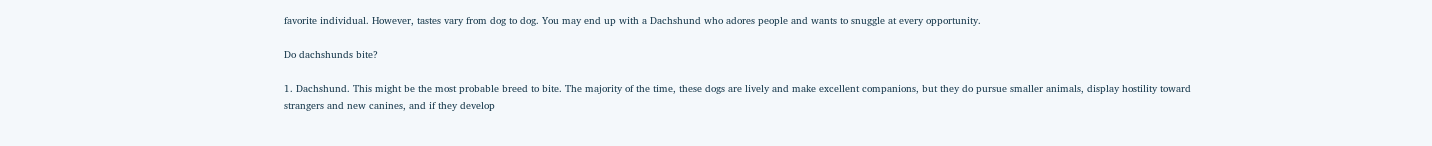favorite individual. However, tastes vary from dog to dog. You may end up with a Dachshund who adores people and wants to snuggle at every opportunity.

Do dachshunds bite?

1. Dachshund. This might be the most probable breed to bite. The majority of the time, these dogs are lively and make excellent companions, but they do pursue smaller animals, display hostility toward strangers and new canines, and if they develop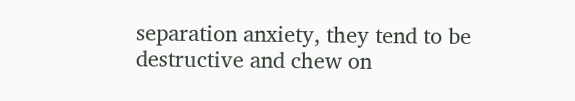separation anxiety, they tend to be destructive and chew on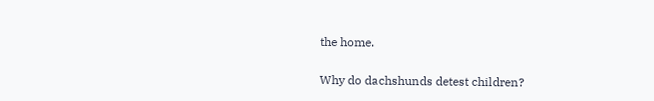the home.

Why do dachshunds detest children?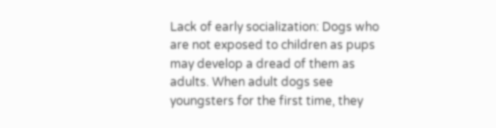Lack of early socialization: Dogs who are not exposed to children as pups may develop a dread of them as adults. When adult dogs see youngsters for the first time, they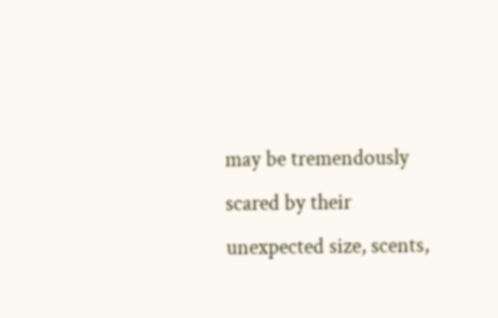may be tremendously scared by their unexpected size, scents,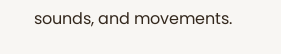sounds, and movements.